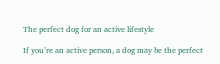The perfect dog for an active lifestyle

If you’re an active person, a dog may be the perfect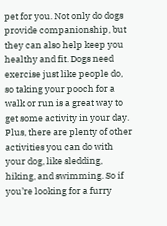pet for you. Not only do dogs provide companionship, but they can also help keep you healthy and fit. Dogs need exercise just like people do, so taking your pooch for a walk or run is a great way to get some activity in your day. Plus, there are plenty of other activities you can do with your dog, like sledding, hiking, and swimming. So if you’re looking for a furry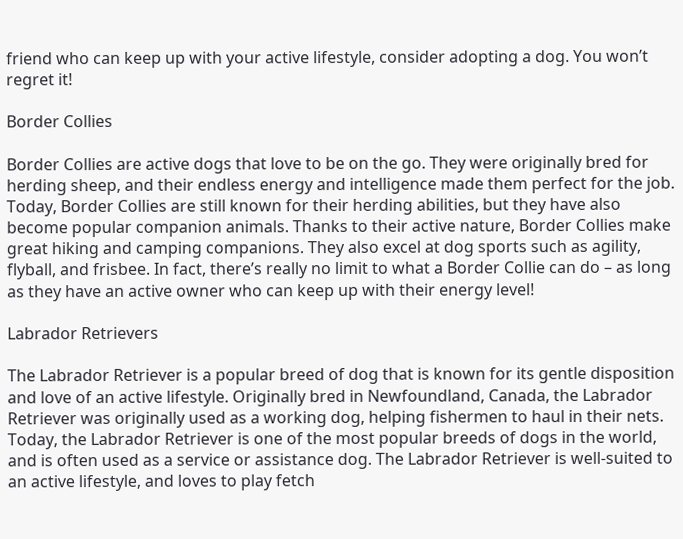friend who can keep up with your active lifestyle, consider adopting a dog. You won’t regret it!

Border Collies

Border Collies are active dogs that love to be on the go. They were originally bred for herding sheep, and their endless energy and intelligence made them perfect for the job. Today, Border Collies are still known for their herding abilities, but they have also become popular companion animals. Thanks to their active nature, Border Collies make great hiking and camping companions. They also excel at dog sports such as agility, flyball, and frisbee. In fact, there’s really no limit to what a Border Collie can do – as long as they have an active owner who can keep up with their energy level!

Labrador Retrievers

The Labrador Retriever is a popular breed of dog that is known for its gentle disposition and love of an active lifestyle. Originally bred in Newfoundland, Canada, the Labrador Retriever was originally used as a working dog, helping fishermen to haul in their nets. Today, the Labrador Retriever is one of the most popular breeds of dogs in the world, and is often used as a service or assistance dog. The Labrador Retriever is well-suited to an active lifestyle, and loves to play fetch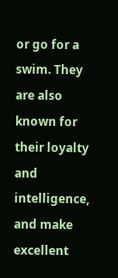or go for a swim. They are also known for their loyalty and intelligence, and make excellent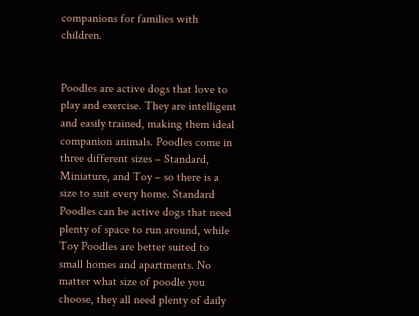companions for families with children.


Poodles are active dogs that love to play and exercise. They are intelligent and easily trained, making them ideal companion animals. Poodles come in three different sizes – Standard, Miniature, and Toy – so there is a size to suit every home. Standard Poodles can be active dogs that need plenty of space to run around, while Toy Poodles are better suited to small homes and apartments. No matter what size of poodle you choose, they all need plenty of daily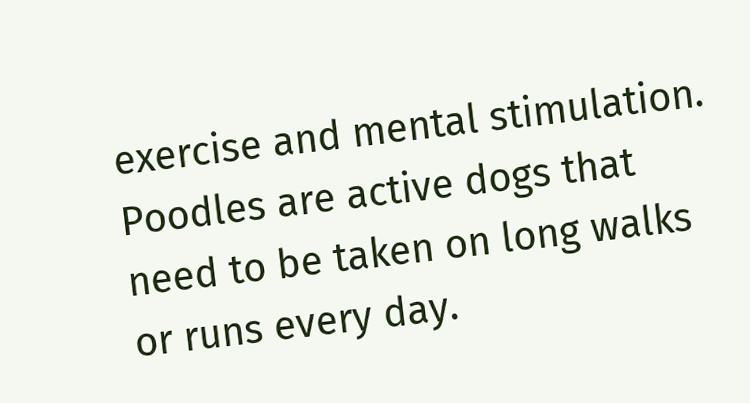exercise and mental stimulation. Poodles are active dogs that need to be taken on long walks or runs every day.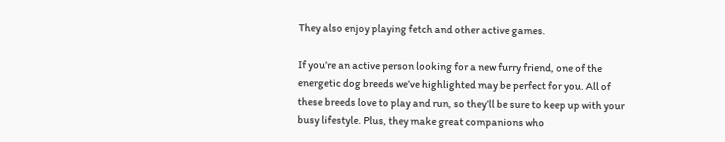They also enjoy playing fetch and other active games.

If you’re an active person looking for a new furry friend, one of the energetic dog breeds we’ve highlighted may be perfect for you. All of these breeds love to play and run, so they’ll be sure to keep up with your busy lifestyle. Plus, they make great companions who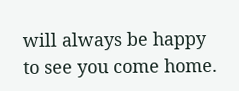will always be happy to see you come home.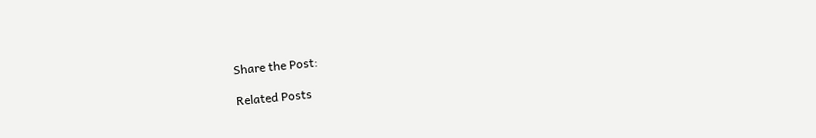Share the Post:

Related Posts